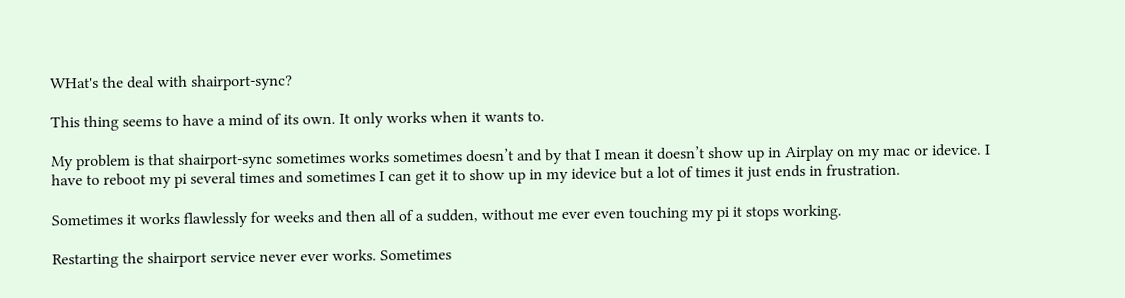WHat's the deal with shairport-sync?

This thing seems to have a mind of its own. It only works when it wants to.

My problem is that shairport-sync sometimes works sometimes doesn’t and by that I mean it doesn’t show up in Airplay on my mac or idevice. I have to reboot my pi several times and sometimes I can get it to show up in my idevice but a lot of times it just ends in frustration.

Sometimes it works flawlessly for weeks and then all of a sudden, without me ever even touching my pi it stops working.

Restarting the shairport service never ever works. Sometimes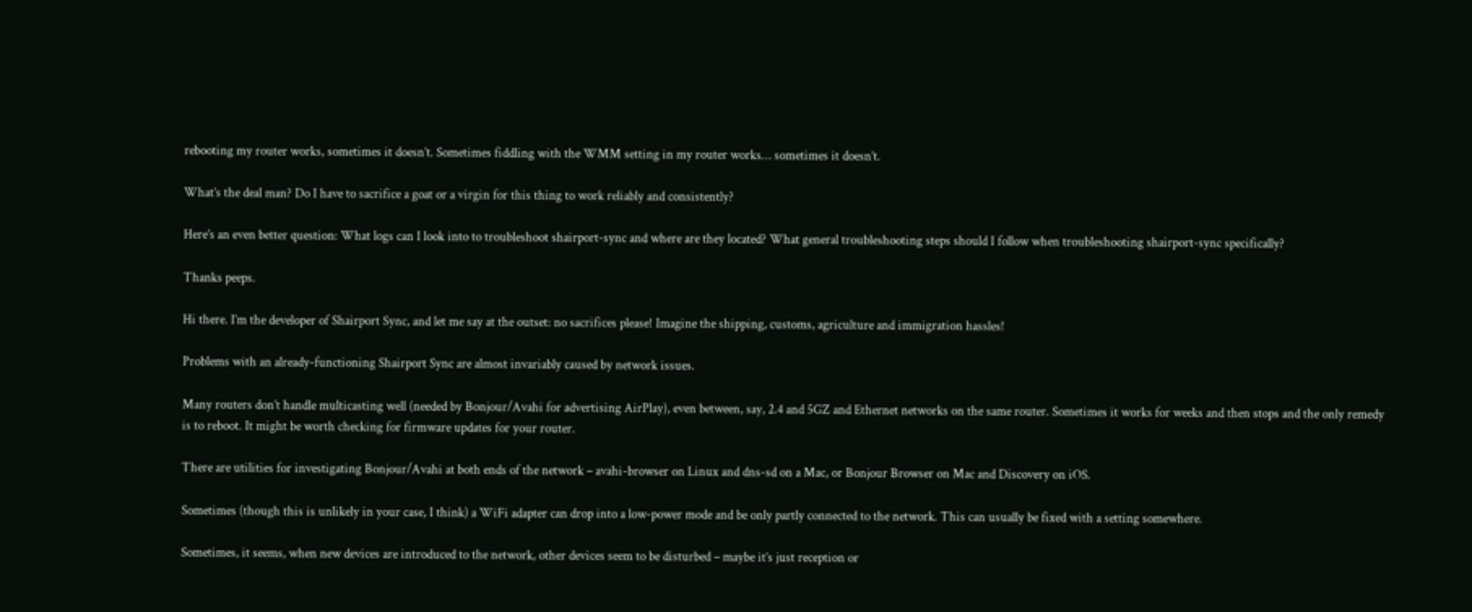rebooting my router works, sometimes it doesn’t. Sometimes fiddling with the WMM setting in my router works… sometimes it doesn’t.

What’s the deal man? Do I have to sacrifice a goat or a virgin for this thing to work reliably and consistently?

Here’s an even better question: What logs can I look into to troubleshoot shairport-sync and where are they located? What general troubleshooting steps should I follow when troubleshooting shairport-sync specifically?

Thanks peeps.

Hi there. I’m the developer of Shairport Sync, and let me say at the outset: no sacrifices please! Imagine the shipping, customs, agriculture and immigration hassles!

Problems with an already-functioning Shairport Sync are almost invariably caused by network issues.

Many routers don’t handle multicasting well (needed by Bonjour/Avahi for advertising AirPlay), even between, say, 2.4 and 5GZ and Ethernet networks on the same router. Sometimes it works for weeks and then stops and the only remedy is to reboot. It might be worth checking for firmware updates for your router.

There are utilities for investigating Bonjour/Avahi at both ends of the network – avahi-browser on Linux and dns-sd on a Mac, or Bonjour Browser on Mac and Discovery on iOS.

Sometimes (though this is unlikely in your case, I think) a WiFi adapter can drop into a low-power mode and be only partly connected to the network. This can usually be fixed with a setting somewhere.

Sometimes, it seems, when new devices are introduced to the network, other devices seem to be disturbed – maybe it’s just reception or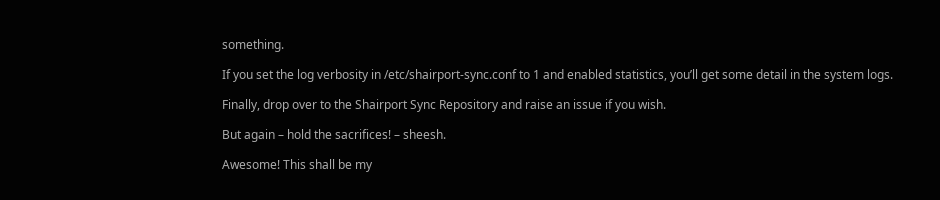something.

If you set the log verbosity in /etc/shairport-sync.conf to 1 and enabled statistics, you’ll get some detail in the system logs.

Finally, drop over to the Shairport Sync Repository and raise an issue if you wish.

But again – hold the sacrifices! – sheesh.

Awesome! This shall be my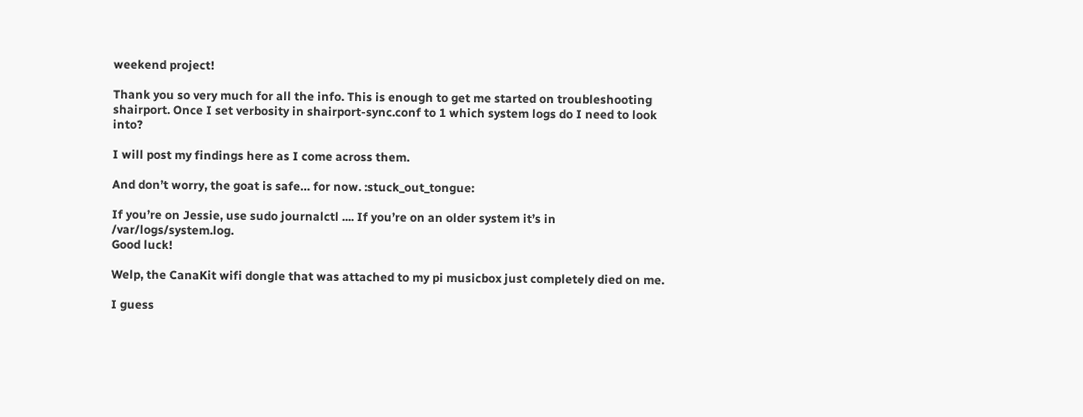weekend project!

Thank you so very much for all the info. This is enough to get me started on troubleshooting shairport. Once I set verbosity in shairport-sync.conf to 1 which system logs do I need to look into?

I will post my findings here as I come across them.

And don’t worry, the goat is safe… for now. :stuck_out_tongue:

If you’re on Jessie, use sudo journalctl .... If you’re on an older system it’s in /var/logs/system.log.
Good luck!

Welp, the CanaKit wifi dongle that was attached to my pi musicbox just completely died on me.

I guess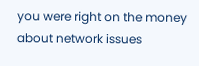you were right on the money about network issues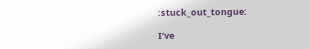:stuck_out_tongue:

I’ve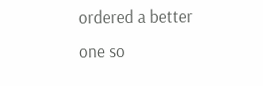ordered a better one so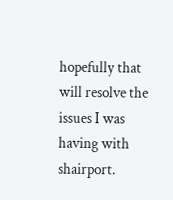hopefully that will resolve the issues I was having with shairport.